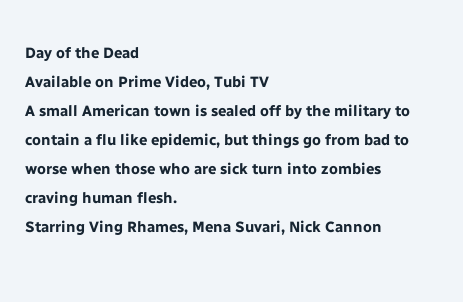Day of the Dead
Available on Prime Video, Tubi TV
A small American town is sealed off by the military to contain a flu like epidemic, but things go from bad to worse when those who are sick turn into zombies craving human flesh.
Starring Ving Rhames, Mena Suvari, Nick Cannon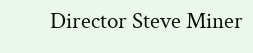Director Steve Miner